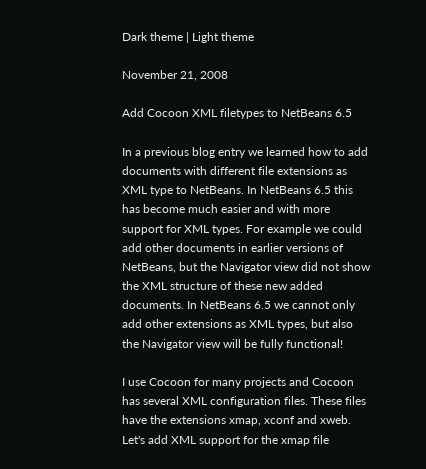Dark theme | Light theme

November 21, 2008

Add Cocoon XML filetypes to NetBeans 6.5

In a previous blog entry we learned how to add documents with different file extensions as XML type to NetBeans. In NetBeans 6.5 this has become much easier and with more support for XML types. For example we could add other documents in earlier versions of NetBeans, but the Navigator view did not show the XML structure of these new added documents. In NetBeans 6.5 we cannot only add other extensions as XML types, but also the Navigator view will be fully functional!

I use Cocoon for many projects and Cocoon has several XML configuration files. These files have the extensions xmap, xconf and xweb. Let's add XML support for the xmap file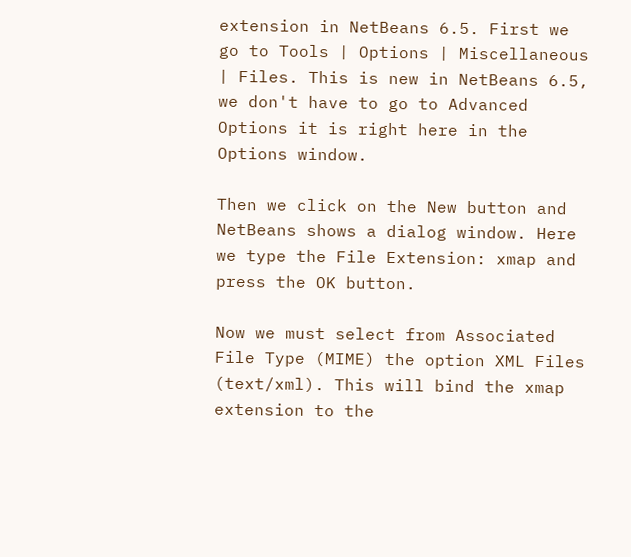extension in NetBeans 6.5. First we go to Tools | Options | Miscellaneous | Files. This is new in NetBeans 6.5, we don't have to go to Advanced Options it is right here in the Options window.

Then we click on the New button and NetBeans shows a dialog window. Here we type the File Extension: xmap and press the OK button.

Now we must select from Associated File Type (MIME) the option XML Files (text/xml). This will bind the xmap extension to the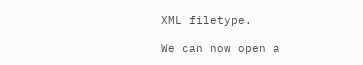XML filetype.

We can now open a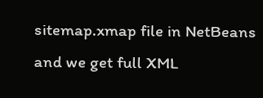sitemap.xmap file in NetBeans and we get full XML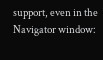support, even in the Navigator window: